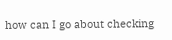how can I go about checking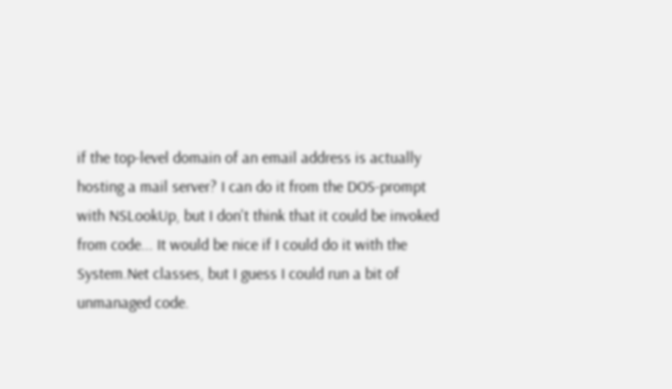if the top-level domain of an email address is actually hosting a mail server? I can do it from the DOS-prompt with NSLookUp, but I don't think that it could be invoked from code... It would be nice if I could do it with the System.Net classes, but I guess I could run a bit of unmanaged code.